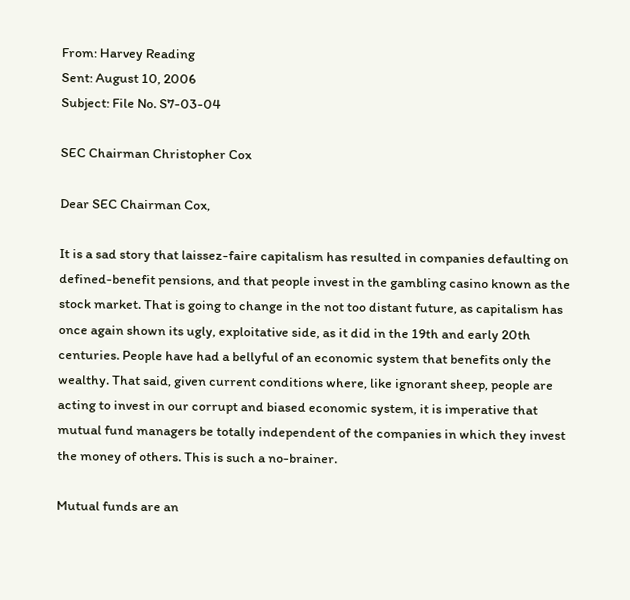From: Harvey Reading
Sent: August 10, 2006
Subject: File No. S7-03-04

SEC Chairman Christopher Cox

Dear SEC Chairman Cox,

It is a sad story that laissez-faire capitalism has resulted in companies defaulting on defined-benefit pensions, and that people invest in the gambling casino known as the stock market. That is going to change in the not too distant future, as capitalism has once again shown its ugly, exploitative side, as it did in the 19th and early 20th centuries. People have had a bellyful of an economic system that benefits only the wealthy. That said, given current conditions where, like ignorant sheep, people are acting to invest in our corrupt and biased economic system, it is imperative that mutual fund managers be totally independent of the companies in which they invest the money of others. This is such a no-brainer.

Mutual funds are an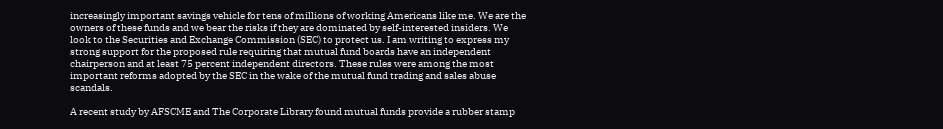increasingly important savings vehicle for tens of millions of working Americans like me. We are the owners of these funds and we bear the risks if they are dominated by self-interested insiders. We look to the Securities and Exchange Commission (SEC) to protect us. I am writing to express my strong support for the proposed rule requiring that mutual fund boards have an independent chairperson and at least 75 percent independent directors. These rules were among the most important reforms adopted by the SEC in the wake of the mutual fund trading and sales abuse scandals.

A recent study by AFSCME and The Corporate Library found mutual funds provide a rubber stamp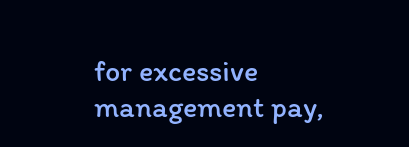for excessive management pay,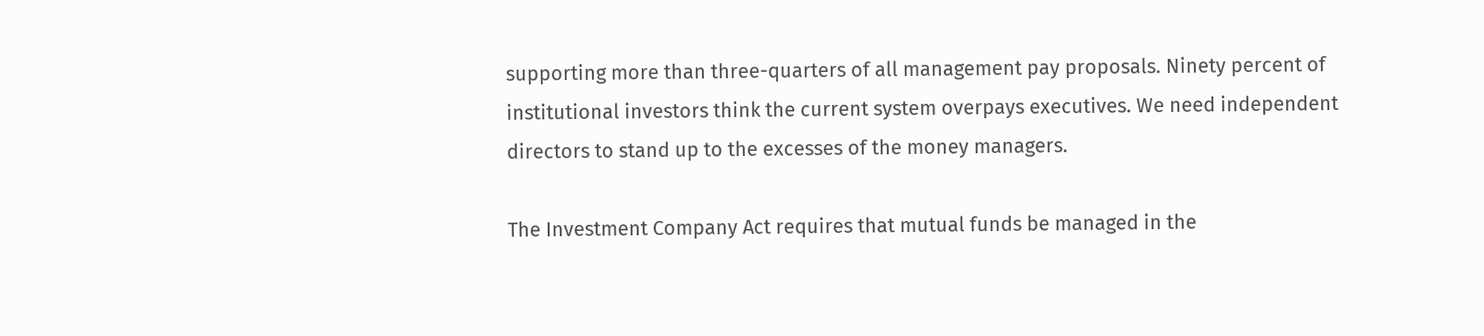supporting more than three-quarters of all management pay proposals. Ninety percent of institutional investors think the current system overpays executives. We need independent directors to stand up to the excesses of the money managers.

The Investment Company Act requires that mutual funds be managed in the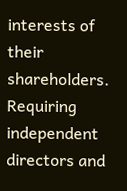interests of their shareholders. Requiring independent directors and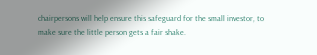chairpersons will help ensure this safeguard for the small investor, to make sure the little person gets a fair shake.